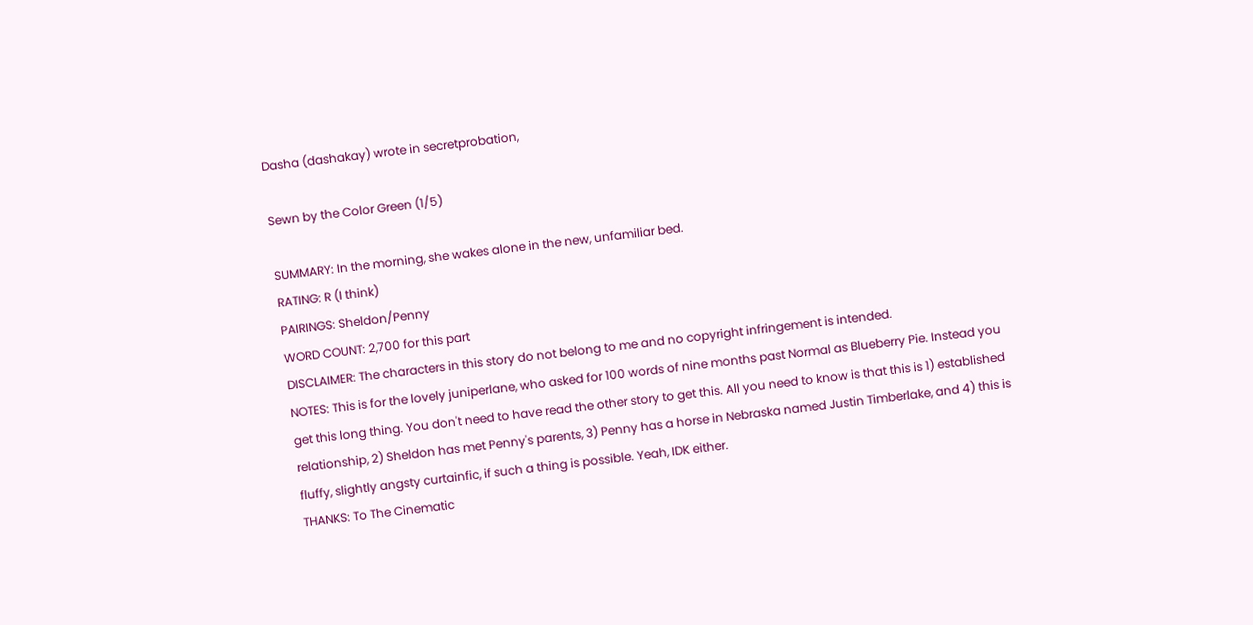Dasha (dashakay) wrote in secretprobation,

Sewn by the Color Green (1/5)

SUMMARY: In the morning, she wakes alone in the new, unfamiliar bed.
RATING: R (I think)
PAIRINGS: Sheldon/Penny
WORD COUNT: 2,700 for this part
DISCLAIMER: The characters in this story do not belong to me and no copyright infringement is intended.
NOTES: This is for the lovely juniperlane, who asked for 100 words of nine months past Normal as Blueberry Pie. Instead you get this long thing. You don't need to have read the other story to get this. All you need to know is that this is 1) established relationship, 2) Sheldon has met Penny's parents, 3) Penny has a horse in Nebraska named Justin Timberlake, and 4) this is fluffy, slightly angsty curtainfic, if such a thing is possible. Yeah, IDK either.
THANKS: To The Cinematic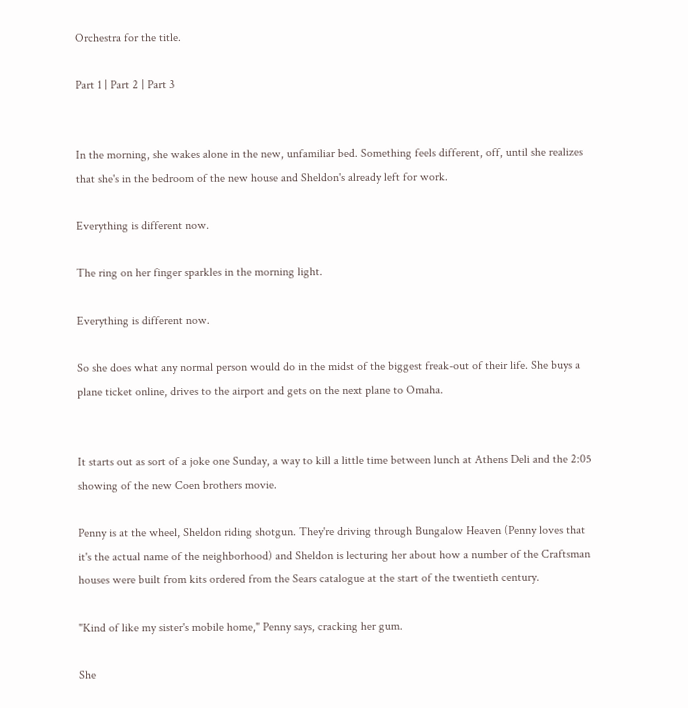Orchestra for the title.

Part 1 | Part 2 | Part 3


In the morning, she wakes alone in the new, unfamiliar bed. Something feels different, off, until she realizes that she's in the bedroom of the new house and Sheldon's already left for work.

Everything is different now.

The ring on her finger sparkles in the morning light.

Everything is different now.

So she does what any normal person would do in the midst of the biggest freak-out of their life. She buys a plane ticket online, drives to the airport and gets on the next plane to Omaha.


It starts out as sort of a joke one Sunday, a way to kill a little time between lunch at Athens Deli and the 2:05 showing of the new Coen brothers movie.

Penny is at the wheel, Sheldon riding shotgun. They're driving through Bungalow Heaven (Penny loves that it's the actual name of the neighborhood) and Sheldon is lecturing her about how a number of the Craftsman houses were built from kits ordered from the Sears catalogue at the start of the twentieth century.

"Kind of like my sister's mobile home," Penny says, cracking her gum.

She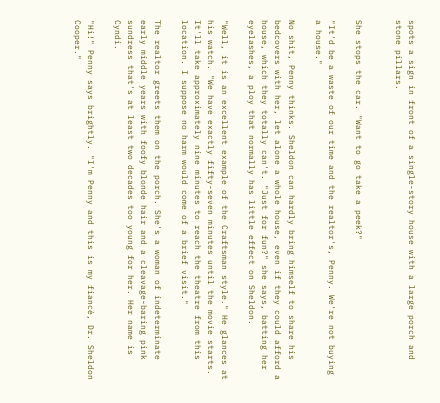spots a sign in front of a single-story house with a large porch and stone pillars.


She stops the car. "Want to go take a peek?"

"It'd be a waste of our time and the realtor's, Penny. We're not buying a house."

No shit, Penny thinks. Sheldon can hardly bring himself to share his bedcovers with her, let alone a whole house, even if they could afford a house, which they totally can't. "Just for fun?" she says, batting her eyelashes, a ploy that normally has little effect on Sheldon.

"Well, it is an excellent example of the Craftsman style." He glances at his watch. "We have exactly fifty-seven minutes until the movie starts. It'll take approximately nine minutes to reach the theatre from this location. I suppose no harm would come of a brief visit."

The realtor greets them on the porch. She's a woman of indeterminate early middle years with foofy blonde hair and a cleavage-baring pink sundress that's at least two decades too young for her. Her name is Cyndi.

"Hi!" Penny says brightly. "I'm Penny and this is my fiancé, Dr. Sheldon Cooper."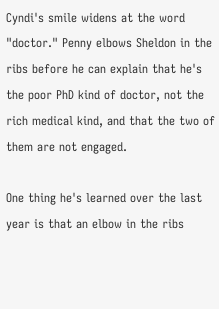Cyndi's smile widens at the word "doctor." Penny elbows Sheldon in the ribs before he can explain that he's the poor PhD kind of doctor, not the rich medical kind, and that the two of them are not engaged.

One thing he's learned over the last year is that an elbow in the ribs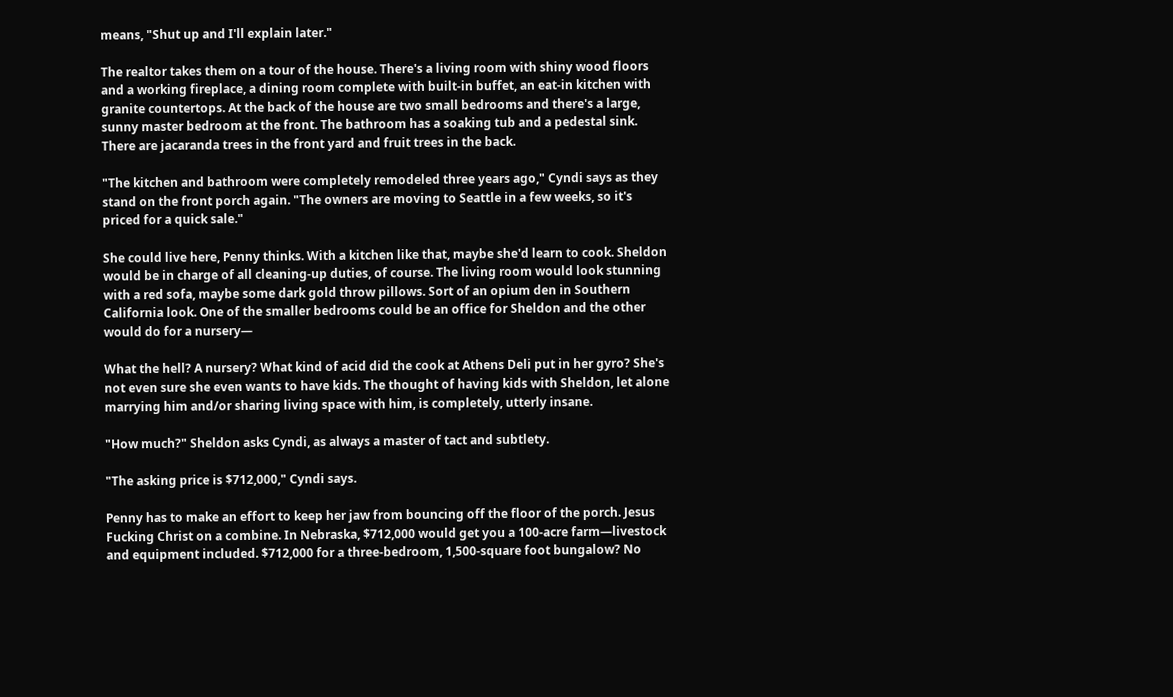means, "Shut up and I'll explain later."

The realtor takes them on a tour of the house. There's a living room with shiny wood floors and a working fireplace, a dining room complete with built-in buffet, an eat-in kitchen with granite countertops. At the back of the house are two small bedrooms and there's a large, sunny master bedroom at the front. The bathroom has a soaking tub and a pedestal sink. There are jacaranda trees in the front yard and fruit trees in the back.

"The kitchen and bathroom were completely remodeled three years ago," Cyndi says as they stand on the front porch again. "The owners are moving to Seattle in a few weeks, so it's priced for a quick sale."

She could live here, Penny thinks. With a kitchen like that, maybe she'd learn to cook. Sheldon would be in charge of all cleaning-up duties, of course. The living room would look stunning with a red sofa, maybe some dark gold throw pillows. Sort of an opium den in Southern California look. One of the smaller bedrooms could be an office for Sheldon and the other would do for a nursery—

What the hell? A nursery? What kind of acid did the cook at Athens Deli put in her gyro? She's not even sure she even wants to have kids. The thought of having kids with Sheldon, let alone marrying him and/or sharing living space with him, is completely, utterly insane.

"How much?" Sheldon asks Cyndi, as always a master of tact and subtlety.

"The asking price is $712,000," Cyndi says.

Penny has to make an effort to keep her jaw from bouncing off the floor of the porch. Jesus Fucking Christ on a combine. In Nebraska, $712,000 would get you a 100-acre farm—livestock and equipment included. $712,000 for a three-bedroom, 1,500-square foot bungalow? No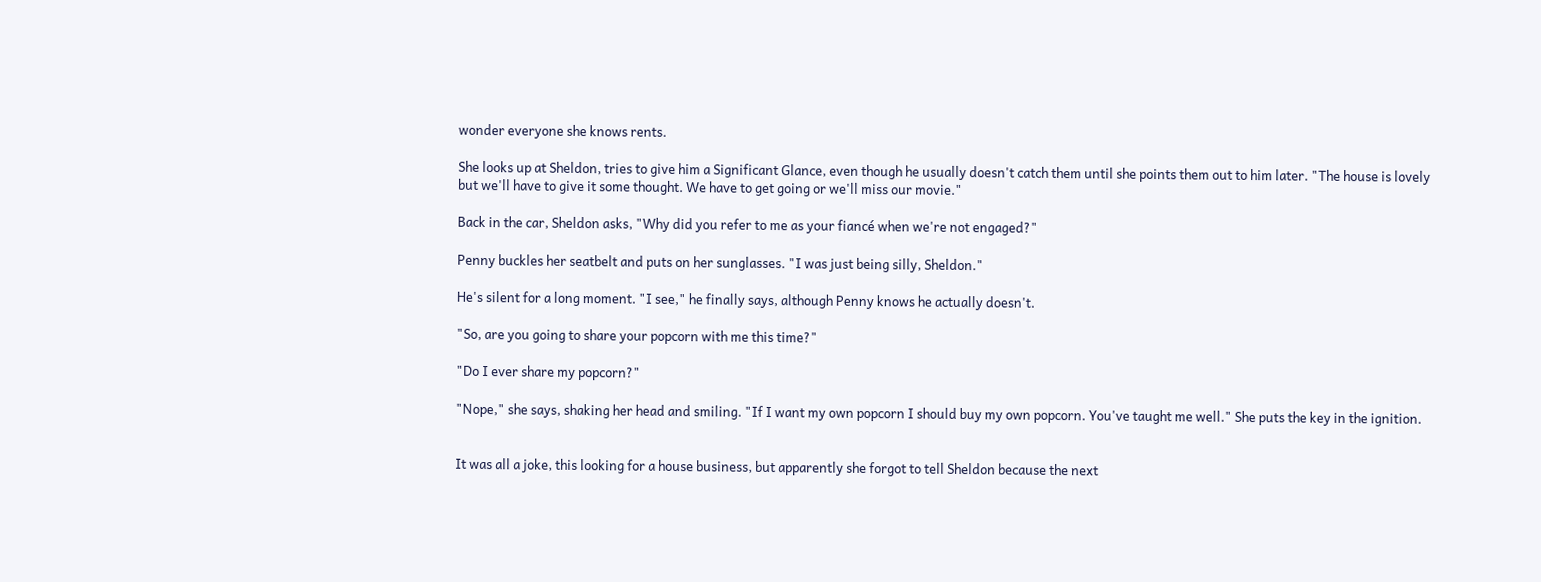wonder everyone she knows rents.

She looks up at Sheldon, tries to give him a Significant Glance, even though he usually doesn't catch them until she points them out to him later. "The house is lovely but we'll have to give it some thought. We have to get going or we'll miss our movie."

Back in the car, Sheldon asks, "Why did you refer to me as your fiancé when we're not engaged?"

Penny buckles her seatbelt and puts on her sunglasses. "I was just being silly, Sheldon."

He's silent for a long moment. "I see," he finally says, although Penny knows he actually doesn't.

"So, are you going to share your popcorn with me this time?"

"Do I ever share my popcorn?"

"Nope," she says, shaking her head and smiling. "If I want my own popcorn I should buy my own popcorn. You've taught me well." She puts the key in the ignition.


It was all a joke, this looking for a house business, but apparently she forgot to tell Sheldon because the next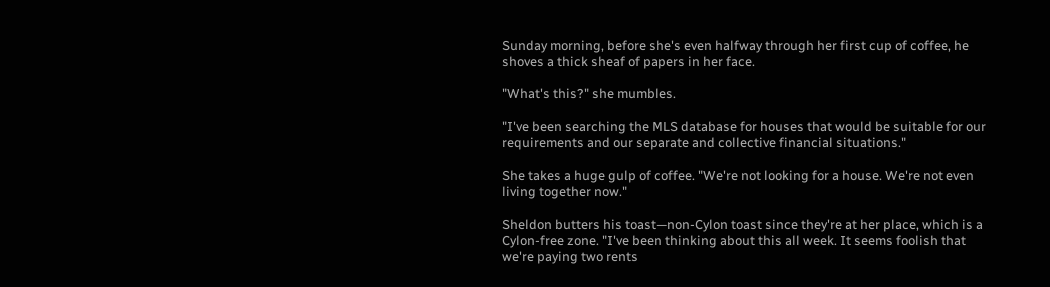Sunday morning, before she's even halfway through her first cup of coffee, he shoves a thick sheaf of papers in her face.

"What's this?" she mumbles.

"I've been searching the MLS database for houses that would be suitable for our requirements and our separate and collective financial situations."

She takes a huge gulp of coffee. "We're not looking for a house. We're not even living together now."

Sheldon butters his toast—non-Cylon toast since they're at her place, which is a Cylon-free zone. "I've been thinking about this all week. It seems foolish that we're paying two rents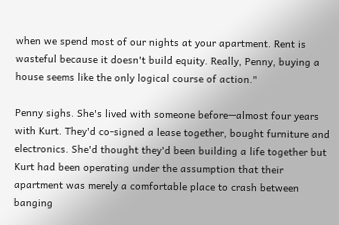when we spend most of our nights at your apartment. Rent is wasteful because it doesn't build equity. Really, Penny, buying a house seems like the only logical course of action."

Penny sighs. She's lived with someone before—almost four years with Kurt. They'd co-signed a lease together, bought furniture and electronics. She'd thought they'd been building a life together but Kurt had been operating under the assumption that their apartment was merely a comfortable place to crash between banging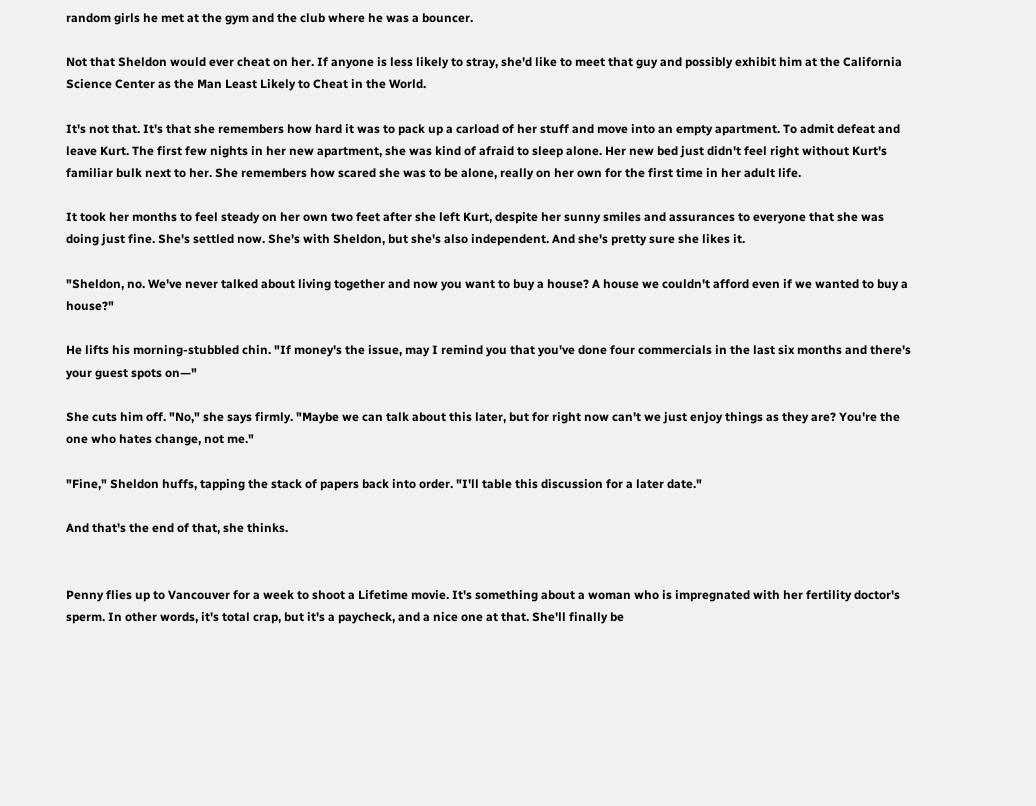random girls he met at the gym and the club where he was a bouncer.

Not that Sheldon would ever cheat on her. If anyone is less likely to stray, she'd like to meet that guy and possibly exhibit him at the California Science Center as the Man Least Likely to Cheat in the World.

It's not that. It's that she remembers how hard it was to pack up a carload of her stuff and move into an empty apartment. To admit defeat and leave Kurt. The first few nights in her new apartment, she was kind of afraid to sleep alone. Her new bed just didn't feel right without Kurt's familiar bulk next to her. She remembers how scared she was to be alone, really on her own for the first time in her adult life.

It took her months to feel steady on her own two feet after she left Kurt, despite her sunny smiles and assurances to everyone that she was doing just fine. She's settled now. She's with Sheldon, but she's also independent. And she's pretty sure she likes it.

"Sheldon, no. We've never talked about living together and now you want to buy a house? A house we couldn't afford even if we wanted to buy a house?"

He lifts his morning-stubbled chin. "If money's the issue, may I remind you that you've done four commercials in the last six months and there's your guest spots on—"

She cuts him off. "No," she says firmly. "Maybe we can talk about this later, but for right now can't we just enjoy things as they are? You're the one who hates change, not me."

"Fine," Sheldon huffs, tapping the stack of papers back into order. "I'll table this discussion for a later date."

And that's the end of that, she thinks.


Penny flies up to Vancouver for a week to shoot a Lifetime movie. It's something about a woman who is impregnated with her fertility doctor's sperm. In other words, it's total crap, but it's a paycheck, and a nice one at that. She'll finally be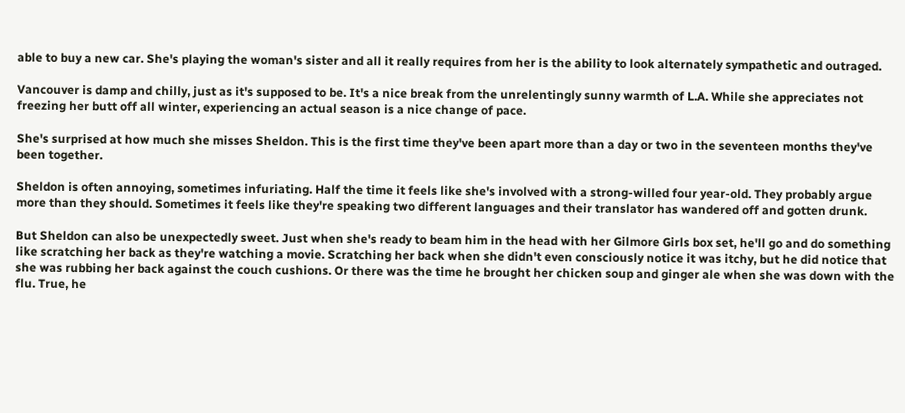able to buy a new car. She's playing the woman's sister and all it really requires from her is the ability to look alternately sympathetic and outraged.

Vancouver is damp and chilly, just as it's supposed to be. It's a nice break from the unrelentingly sunny warmth of L.A. While she appreciates not freezing her butt off all winter, experiencing an actual season is a nice change of pace.

She's surprised at how much she misses Sheldon. This is the first time they've been apart more than a day or two in the seventeen months they've been together.

Sheldon is often annoying, sometimes infuriating. Half the time it feels like she's involved with a strong-willed four year-old. They probably argue more than they should. Sometimes it feels like they're speaking two different languages and their translator has wandered off and gotten drunk.

But Sheldon can also be unexpectedly sweet. Just when she's ready to beam him in the head with her Gilmore Girls box set, he'll go and do something like scratching her back as they're watching a movie. Scratching her back when she didn't even consciously notice it was itchy, but he did notice that she was rubbing her back against the couch cushions. Or there was the time he brought her chicken soup and ginger ale when she was down with the flu. True, he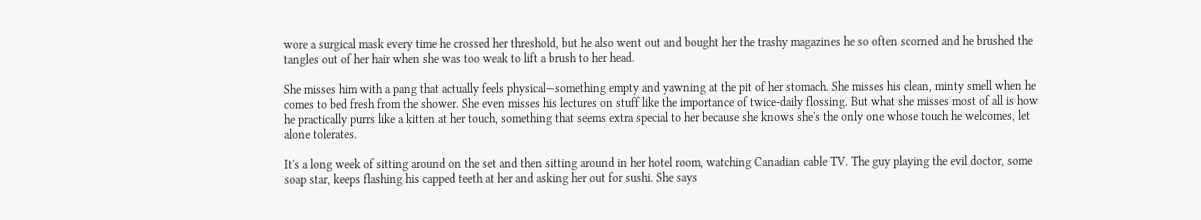wore a surgical mask every time he crossed her threshold, but he also went out and bought her the trashy magazines he so often scorned and he brushed the tangles out of her hair when she was too weak to lift a brush to her head.

She misses him with a pang that actually feels physical—something empty and yawning at the pit of her stomach. She misses his clean, minty smell when he comes to bed fresh from the shower. She even misses his lectures on stuff like the importance of twice-daily flossing. But what she misses most of all is how he practically purrs like a kitten at her touch, something that seems extra special to her because she knows she's the only one whose touch he welcomes, let alone tolerates.

It's a long week of sitting around on the set and then sitting around in her hotel room, watching Canadian cable TV. The guy playing the evil doctor, some soap star, keeps flashing his capped teeth at her and asking her out for sushi. She says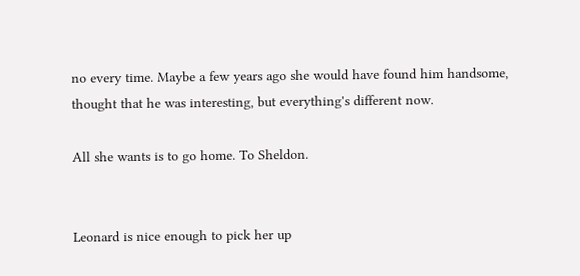no every time. Maybe a few years ago she would have found him handsome, thought that he was interesting, but everything's different now.

All she wants is to go home. To Sheldon.


Leonard is nice enough to pick her up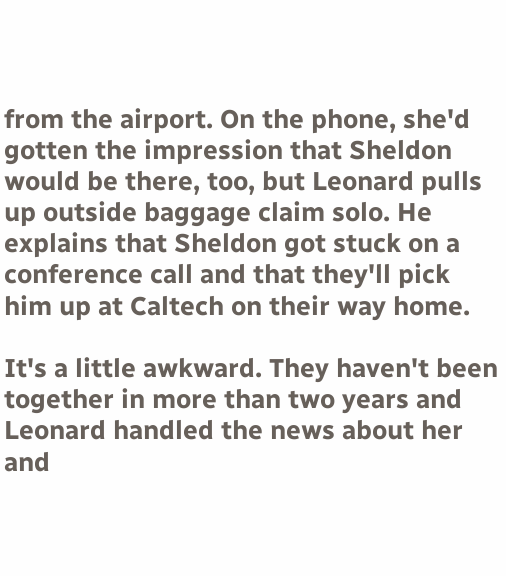from the airport. On the phone, she'd gotten the impression that Sheldon would be there, too, but Leonard pulls up outside baggage claim solo. He explains that Sheldon got stuck on a conference call and that they'll pick him up at Caltech on their way home.

It's a little awkward. They haven't been together in more than two years and Leonard handled the news about her and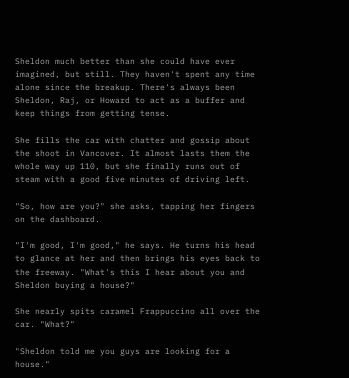Sheldon much better than she could have ever imagined, but still. They haven't spent any time alone since the breakup. There's always been Sheldon, Raj, or Howard to act as a buffer and keep things from getting tense.

She fills the car with chatter and gossip about the shoot in Vancover. It almost lasts them the whole way up 110, but she finally runs out of steam with a good five minutes of driving left.

"So, how are you?" she asks, tapping her fingers on the dashboard.

"I'm good, I'm good," he says. He turns his head to glance at her and then brings his eyes back to the freeway. "What's this I hear about you and Sheldon buying a house?"

She nearly spits caramel Frappuccino all over the car. "What?"

"Sheldon told me you guys are looking for a house."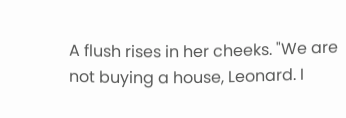A flush rises in her cheeks. "We are not buying a house, Leonard. I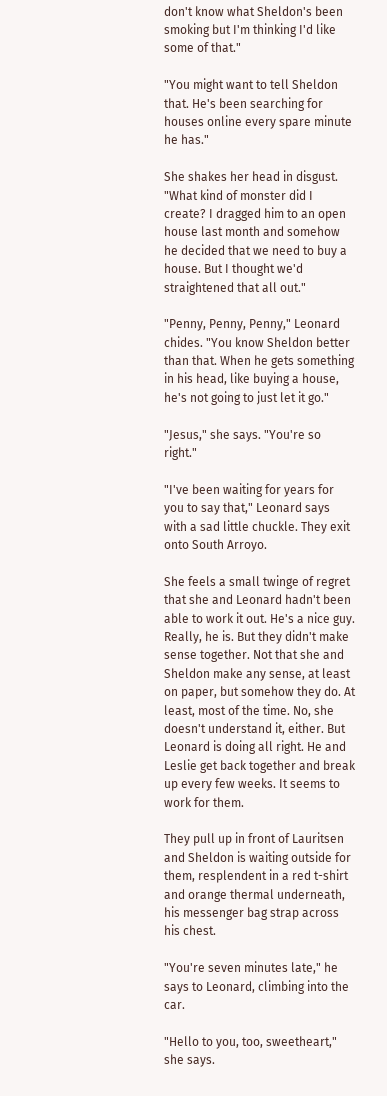don't know what Sheldon's been smoking but I'm thinking I'd like some of that."

"You might want to tell Sheldon that. He's been searching for houses online every spare minute he has."

She shakes her head in disgust. "What kind of monster did I create? I dragged him to an open house last month and somehow he decided that we need to buy a house. But I thought we'd straightened that all out."

"Penny, Penny, Penny," Leonard chides. "You know Sheldon better than that. When he gets something in his head, like buying a house, he's not going to just let it go."

"Jesus," she says. "You're so right."

"I've been waiting for years for you to say that," Leonard says with a sad little chuckle. They exit onto South Arroyo.

She feels a small twinge of regret that she and Leonard hadn't been able to work it out. He's a nice guy. Really, he is. But they didn't make sense together. Not that she and Sheldon make any sense, at least on paper, but somehow they do. At least, most of the time. No, she doesn't understand it, either. But Leonard is doing all right. He and Leslie get back together and break up every few weeks. It seems to work for them.

They pull up in front of Lauritsen and Sheldon is waiting outside for them, resplendent in a red t-shirt and orange thermal underneath, his messenger bag strap across his chest.

"You're seven minutes late," he says to Leonard, climbing into the car.

"Hello to you, too, sweetheart," she says.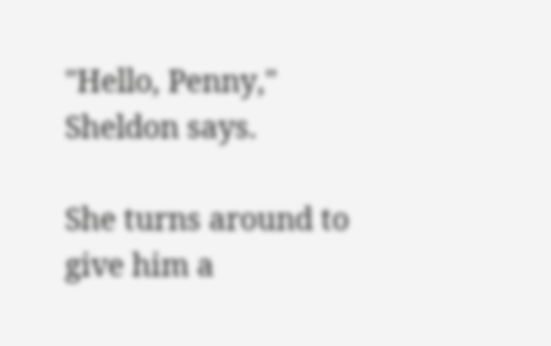"Hello, Penny," Sheldon says.

She turns around to give him a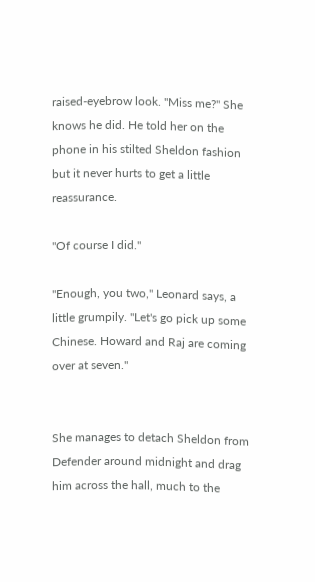raised-eyebrow look. "Miss me?" She knows he did. He told her on the phone in his stilted Sheldon fashion but it never hurts to get a little reassurance.

"Of course I did."

"Enough, you two," Leonard says, a little grumpily. "Let's go pick up some Chinese. Howard and Raj are coming over at seven."


She manages to detach Sheldon from Defender around midnight and drag him across the hall, much to the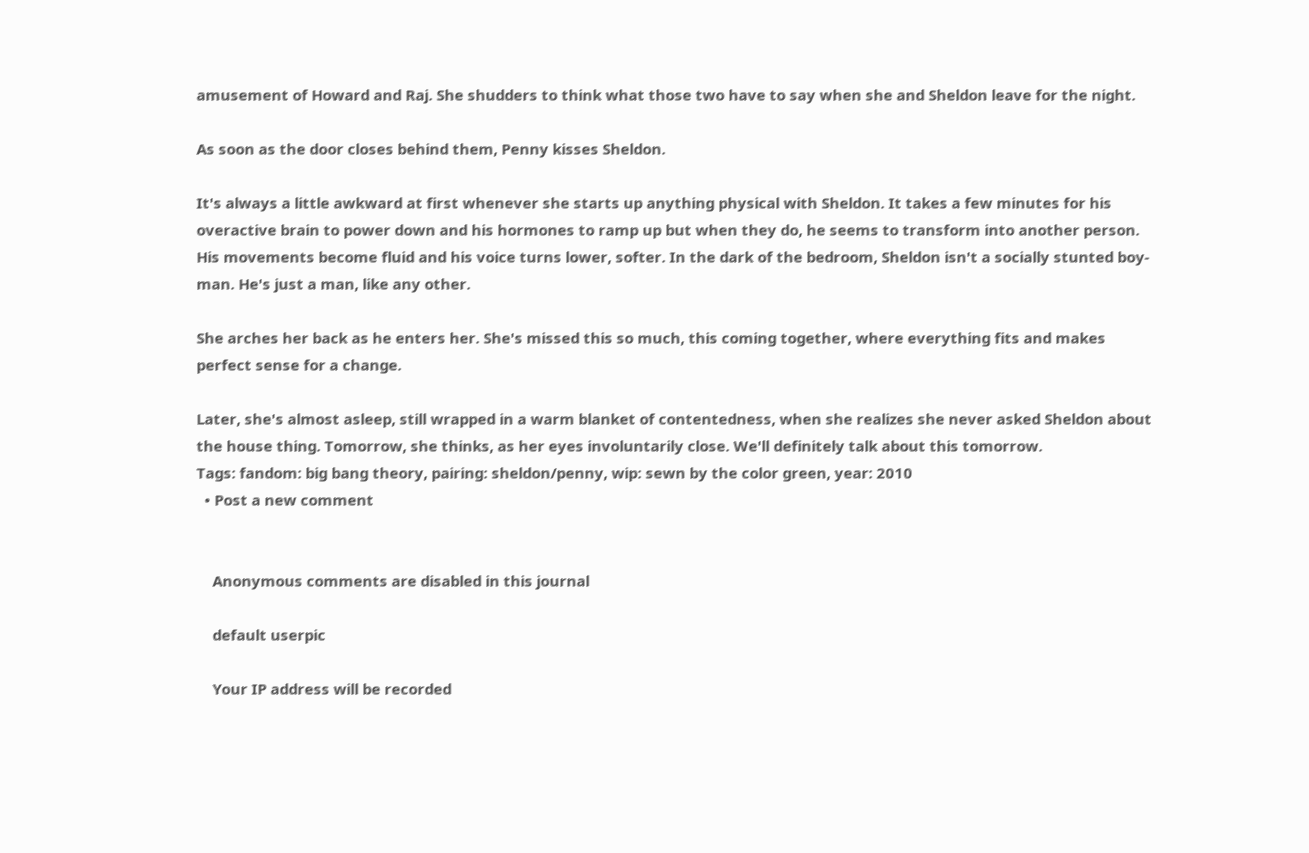amusement of Howard and Raj. She shudders to think what those two have to say when she and Sheldon leave for the night.

As soon as the door closes behind them, Penny kisses Sheldon.

It's always a little awkward at first whenever she starts up anything physical with Sheldon. It takes a few minutes for his overactive brain to power down and his hormones to ramp up but when they do, he seems to transform into another person. His movements become fluid and his voice turns lower, softer. In the dark of the bedroom, Sheldon isn't a socially stunted boy-man. He's just a man, like any other.

She arches her back as he enters her. She's missed this so much, this coming together, where everything fits and makes perfect sense for a change.

Later, she's almost asleep, still wrapped in a warm blanket of contentedness, when she realizes she never asked Sheldon about the house thing. Tomorrow, she thinks, as her eyes involuntarily close. We'll definitely talk about this tomorrow.
Tags: fandom: big bang theory, pairing: sheldon/penny, wip: sewn by the color green, year: 2010
  • Post a new comment


    Anonymous comments are disabled in this journal

    default userpic

    Your IP address will be recorded